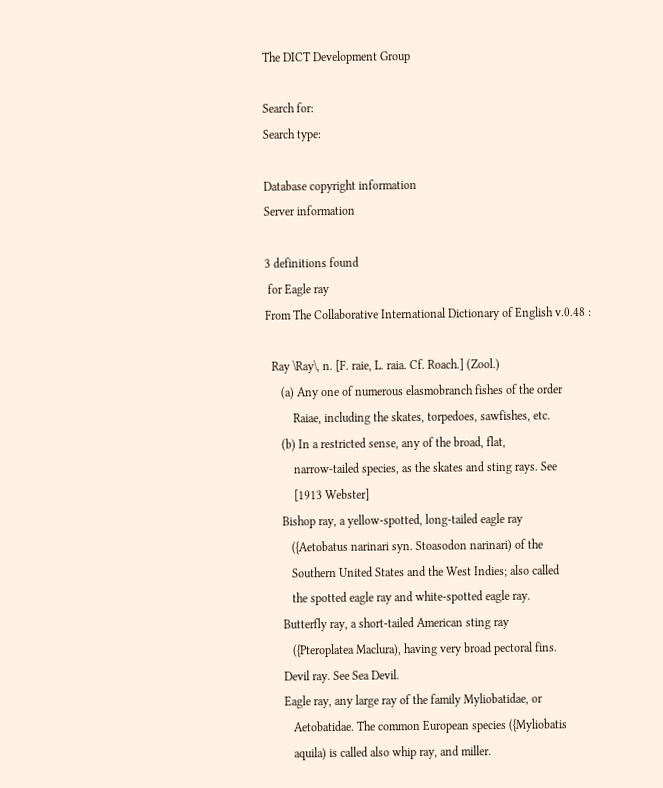The DICT Development Group

Search for:
Search type:

Database copyright information
Server information

3 definitions found
 for Eagle ray
From The Collaborative International Dictionary of English v.0.48 :

  Ray \Ray\, n. [F. raie, L. raia. Cf. Roach.] (Zool.)
     (a) Any one of numerous elasmobranch fishes of the order
         Raiae, including the skates, torpedoes, sawfishes, etc.
     (b) In a restricted sense, any of the broad, flat,
         narrow-tailed species, as the skates and sting rays. See
         [1913 Webster]
     Bishop ray, a yellow-spotted, long-tailed eagle ray
        ({Aetobatus narinari syn. Stoasodon narinari) of the
        Southern United States and the West Indies; also called
        the spotted eagle ray and white-spotted eagle ray.
     Butterfly ray, a short-tailed American sting ray
        ({Pteroplatea Maclura), having very broad pectoral fins.
     Devil ray. See Sea Devil.
     Eagle ray, any large ray of the family Myliobatidae, or
        Aetobatidae. The common European species ({Myliobatis
        aquila) is called also whip ray, and miller.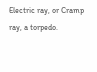Electric ray, or Cramp ray, a torpedo.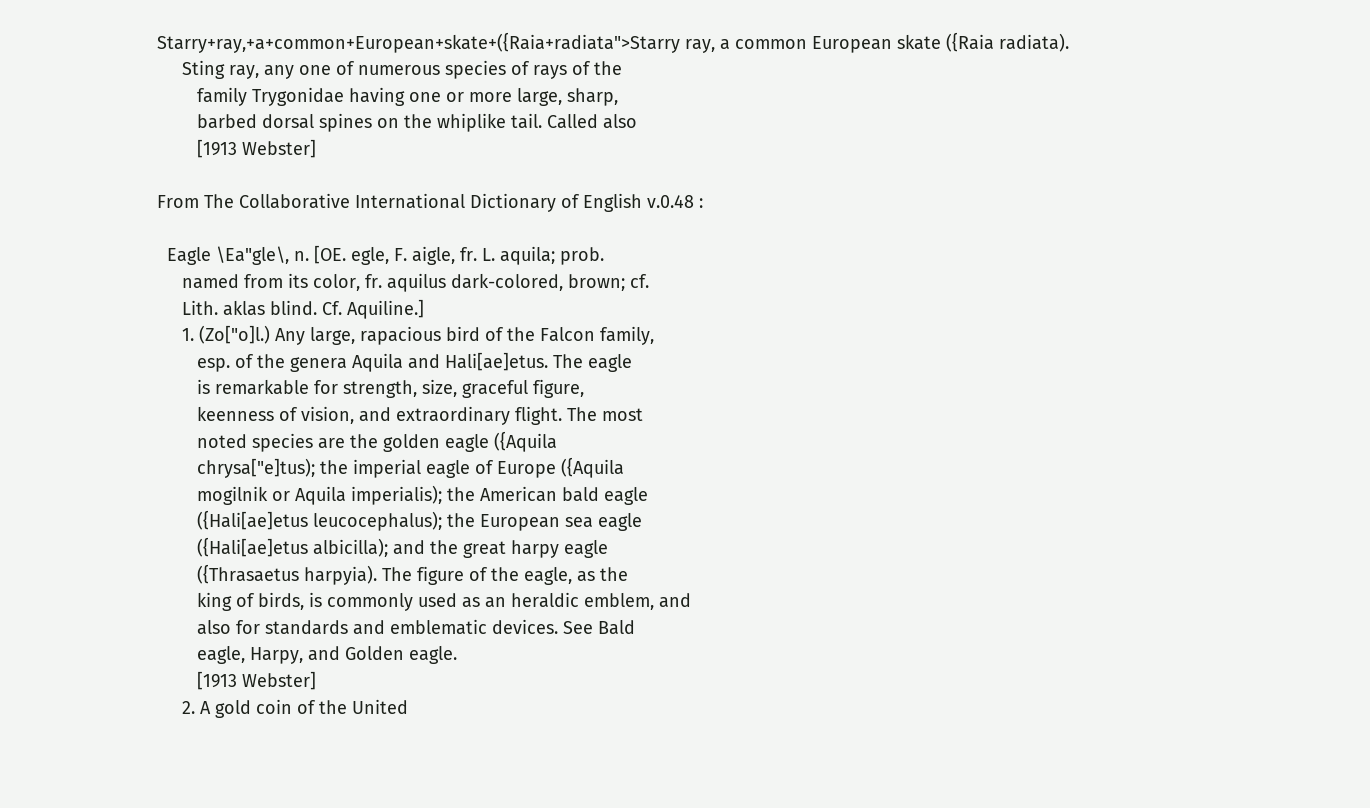Starry+ray,+a+common+European+skate+({Raia+radiata">Starry ray, a common European skate ({Raia radiata).
     Sting ray, any one of numerous species of rays of the
        family Trygonidae having one or more large, sharp,
        barbed dorsal spines on the whiplike tail. Called also
        [1913 Webster]

From The Collaborative International Dictionary of English v.0.48 :

  Eagle \Ea"gle\, n. [OE. egle, F. aigle, fr. L. aquila; prob.
     named from its color, fr. aquilus dark-colored, brown; cf.
     Lith. aklas blind. Cf. Aquiline.]
     1. (Zo["o]l.) Any large, rapacious bird of the Falcon family,
        esp. of the genera Aquila and Hali[ae]etus. The eagle
        is remarkable for strength, size, graceful figure,
        keenness of vision, and extraordinary flight. The most
        noted species are the golden eagle ({Aquila
        chrysa["e]tus); the imperial eagle of Europe ({Aquila
        mogilnik or Aquila imperialis); the American bald eagle
        ({Hali[ae]etus leucocephalus); the European sea eagle
        ({Hali[ae]etus albicilla); and the great harpy eagle
        ({Thrasaetus harpyia). The figure of the eagle, as the
        king of birds, is commonly used as an heraldic emblem, and
        also for standards and emblematic devices. See Bald
        eagle, Harpy, and Golden eagle.
        [1913 Webster]
     2. A gold coin of the United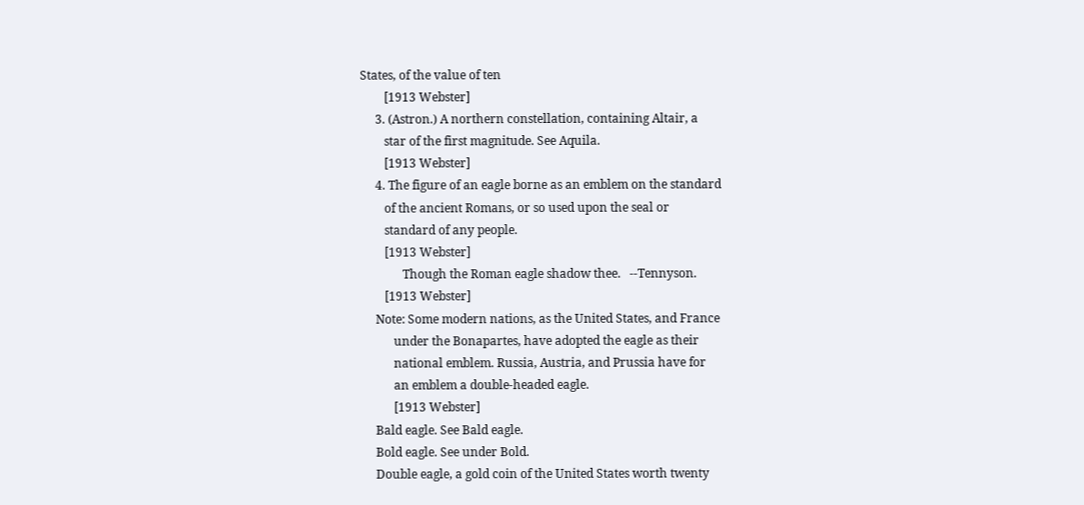States, of the value of ten
        [1913 Webster]
     3. (Astron.) A northern constellation, containing Altair, a
        star of the first magnitude. See Aquila.
        [1913 Webster]
     4. The figure of an eagle borne as an emblem on the standard
        of the ancient Romans, or so used upon the seal or
        standard of any people.
        [1913 Webster]
              Though the Roman eagle shadow thee.   --Tennyson.
        [1913 Webster]
     Note: Some modern nations, as the United States, and France
           under the Bonapartes, have adopted the eagle as their
           national emblem. Russia, Austria, and Prussia have for
           an emblem a double-headed eagle.
           [1913 Webster]
     Bald eagle. See Bald eagle.
     Bold eagle. See under Bold.
     Double eagle, a gold coin of the United States worth twenty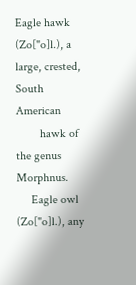Eagle hawk (Zo["o]l.), a large, crested, South American
        hawk of the genus Morphnus.
     Eagle owl (Zo["o]l.), any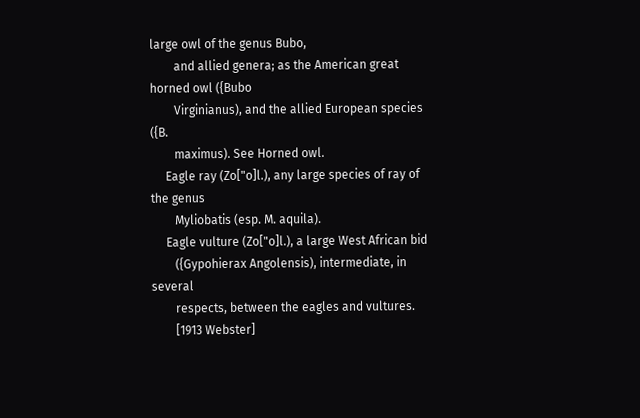large owl of the genus Bubo,
        and allied genera; as the American great horned owl ({Bubo
        Virginianus), and the allied European species ({B.
        maximus). See Horned owl.
     Eagle ray (Zo["o]l.), any large species of ray of the genus
        Myliobatis (esp. M. aquila).
     Eagle vulture (Zo["o]l.), a large West African bid
        ({Gypohierax Angolensis), intermediate, in several
        respects, between the eagles and vultures.
        [1913 Webster]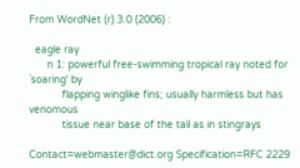From WordNet (r) 3.0 (2006) :

  eagle ray
      n 1: powerful free-swimming tropical ray noted for `soaring' by
           flapping winglike fins; usually harmless but has venomous
           tissue near base of the tail as in stingrays

Contact=webmaster@dict.org Specification=RFC 2229